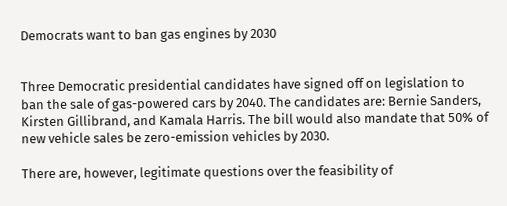Democrats want to ban gas engines by 2030


Three Democratic presidential candidates have signed off on legislation to ban the sale of gas-powered cars by 2040. The candidates are: Bernie Sanders, Kirsten Gillibrand, and Kamala Harris. The bill would also mandate that 50% of new vehicle sales be zero-emission vehicles by 2030.

There are, however, legitimate questions over the feasibility of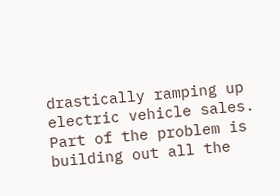drastically ramping up electric vehicle sales. Part of the problem is building out all the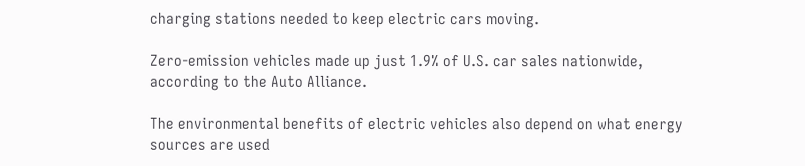charging stations needed to keep electric cars moving.

Zero-emission vehicles made up just 1.9% of U.S. car sales nationwide, according to the Auto Alliance.

The environmental benefits of electric vehicles also depend on what energy sources are used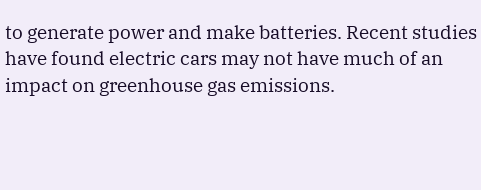to generate power and make batteries. Recent studies have found electric cars may not have much of an impact on greenhouse gas emissions.